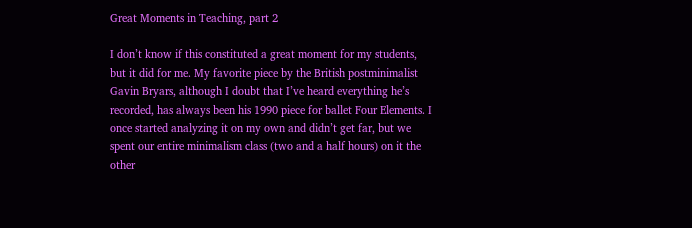Great Moments in Teaching, part 2

I don’t know if this constituted a great moment for my students, but it did for me. My favorite piece by the British postminimalist Gavin Bryars, although I doubt that I’ve heard everything he’s recorded, has always been his 1990 piece for ballet Four Elements. I once started analyzing it on my own and didn’t get far, but we spent our entire minimalism class (two and a half hours) on it the other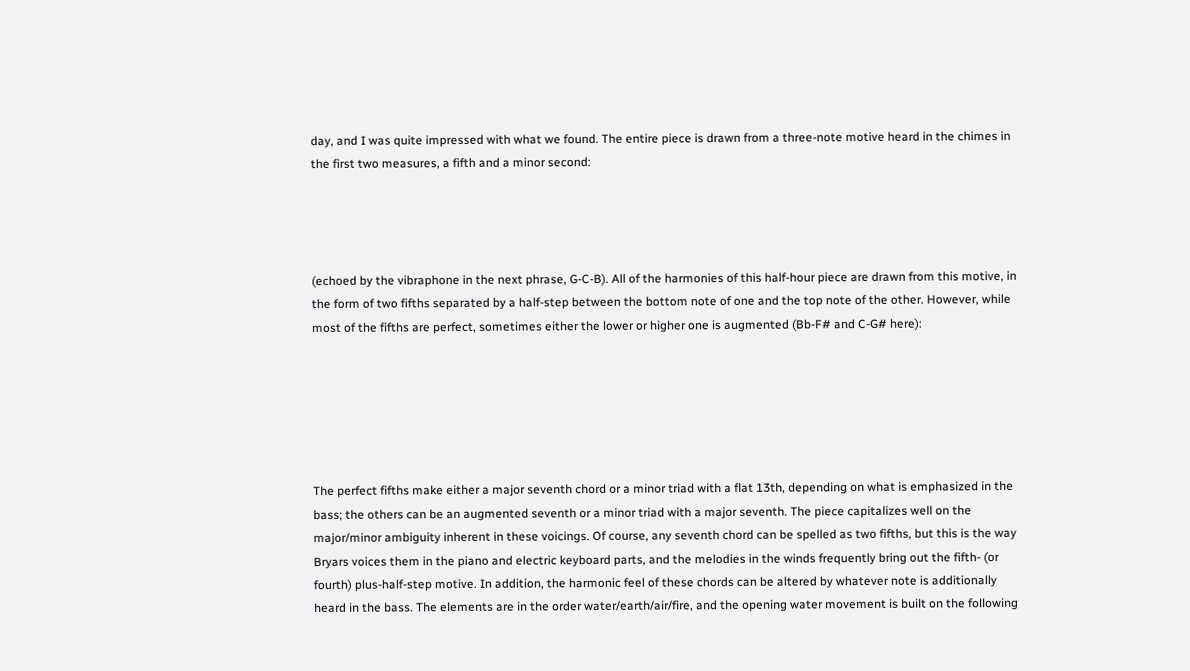day, and I was quite impressed with what we found. The entire piece is drawn from a three-note motive heard in the chimes in the first two measures, a fifth and a minor second:




(echoed by the vibraphone in the next phrase, G-C-B). All of the harmonies of this half-hour piece are drawn from this motive, in the form of two fifths separated by a half-step between the bottom note of one and the top note of the other. However, while most of the fifths are perfect, sometimes either the lower or higher one is augmented (Bb-F# and C-G# here):






The perfect fifths make either a major seventh chord or a minor triad with a flat 13th, depending on what is emphasized in the bass; the others can be an augmented seventh or a minor triad with a major seventh. The piece capitalizes well on the major/minor ambiguity inherent in these voicings. Of course, any seventh chord can be spelled as two fifths, but this is the way Bryars voices them in the piano and electric keyboard parts, and the melodies in the winds frequently bring out the fifth- (or fourth) plus-half-step motive. In addition, the harmonic feel of these chords can be altered by whatever note is additionally heard in the bass. The elements are in the order water/earth/air/fire, and the opening water movement is built on the following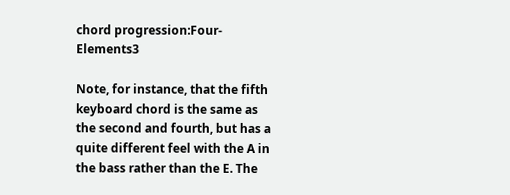chord progression:Four-Elements3

Note, for instance, that the fifth keyboard chord is the same as the second and fourth, but has a quite different feel with the A in the bass rather than the E. The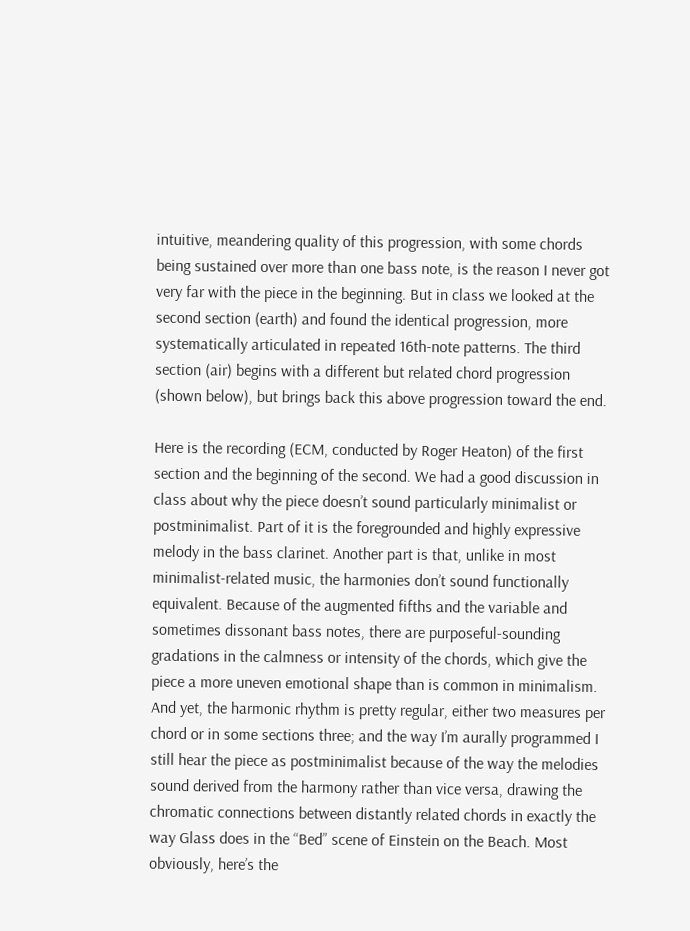intuitive, meandering quality of this progression, with some chords being sustained over more than one bass note, is the reason I never got very far with the piece in the beginning. But in class we looked at the second section (earth) and found the identical progression, more systematically articulated in repeated 16th-note patterns. The third section (air) begins with a different but related chord progression (shown below), but brings back this above progression toward the end.

Here is the recording (ECM, conducted by Roger Heaton) of the first section and the beginning of the second. We had a good discussion in class about why the piece doesn’t sound particularly minimalist or postminimalist. Part of it is the foregrounded and highly expressive melody in the bass clarinet. Another part is that, unlike in most minimalist-related music, the harmonies don’t sound functionally equivalent. Because of the augmented fifths and the variable and sometimes dissonant bass notes, there are purposeful-sounding gradations in the calmness or intensity of the chords, which give the piece a more uneven emotional shape than is common in minimalism. And yet, the harmonic rhythm is pretty regular, either two measures per chord or in some sections three; and the way I’m aurally programmed I still hear the piece as postminimalist because of the way the melodies sound derived from the harmony rather than vice versa, drawing the chromatic connections between distantly related chords in exactly the way Glass does in the “Bed” scene of Einstein on the Beach. Most obviously, here’s the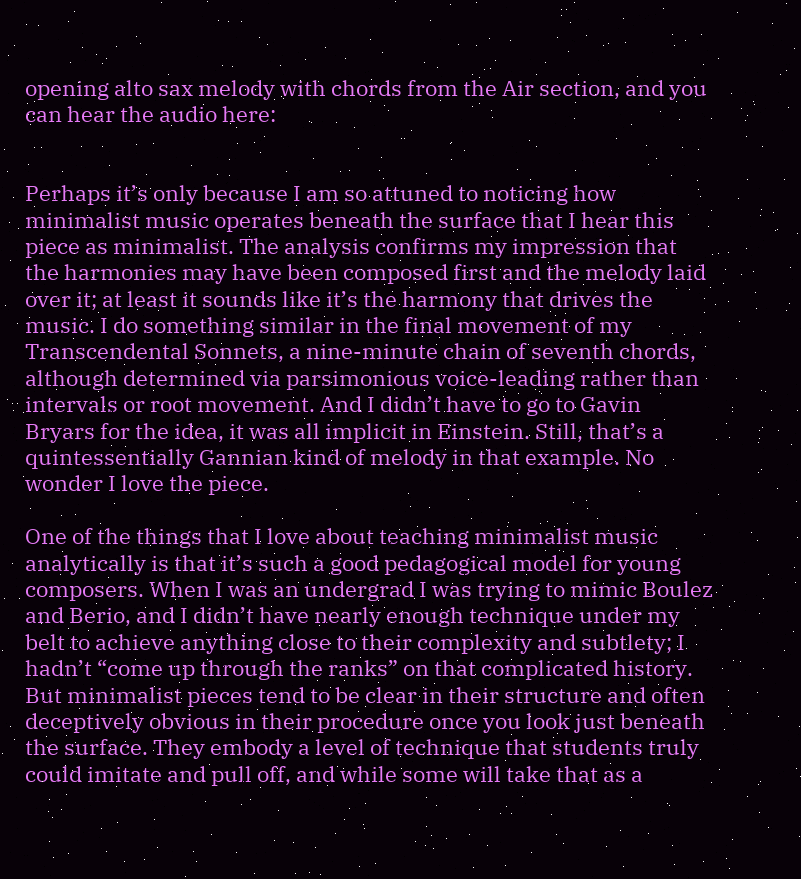opening alto sax melody with chords from the Air section, and you can hear the audio here:


Perhaps it’s only because I am so attuned to noticing how minimalist music operates beneath the surface that I hear this piece as minimalist. The analysis confirms my impression that the harmonies may have been composed first and the melody laid over it; at least it sounds like it’s the harmony that drives the music. I do something similar in the final movement of my Transcendental Sonnets, a nine-minute chain of seventh chords, although determined via parsimonious voice-leading rather than intervals or root movement. And I didn’t have to go to Gavin Bryars for the idea, it was all implicit in Einstein. Still, that’s a quintessentially Gannian kind of melody in that example. No wonder I love the piece.

One of the things that I love about teaching minimalist music analytically is that it’s such a good pedagogical model for young composers. When I was an undergrad I was trying to mimic Boulez and Berio, and I didn’t have nearly enough technique under my belt to achieve anything close to their complexity and subtlety; I hadn’t “come up through the ranks” on that complicated history. But minimalist pieces tend to be clear in their structure and often deceptively obvious in their procedure once you look just beneath the surface. They embody a level of technique that students truly could imitate and pull off, and while some will take that as a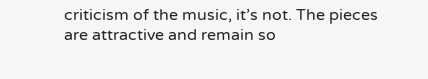criticism of the music, it’s not. The pieces are attractive and remain so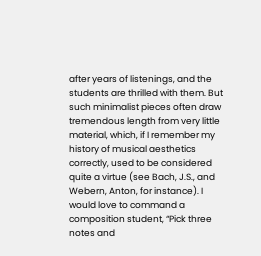after years of listenings, and the students are thrilled with them. But such minimalist pieces often draw tremendous length from very little material, which, if I remember my history of musical aesthetics correctly, used to be considered quite a virtue (see Bach, J.S., and Webern, Anton, for instance). I would love to command a composition student, “Pick three notes and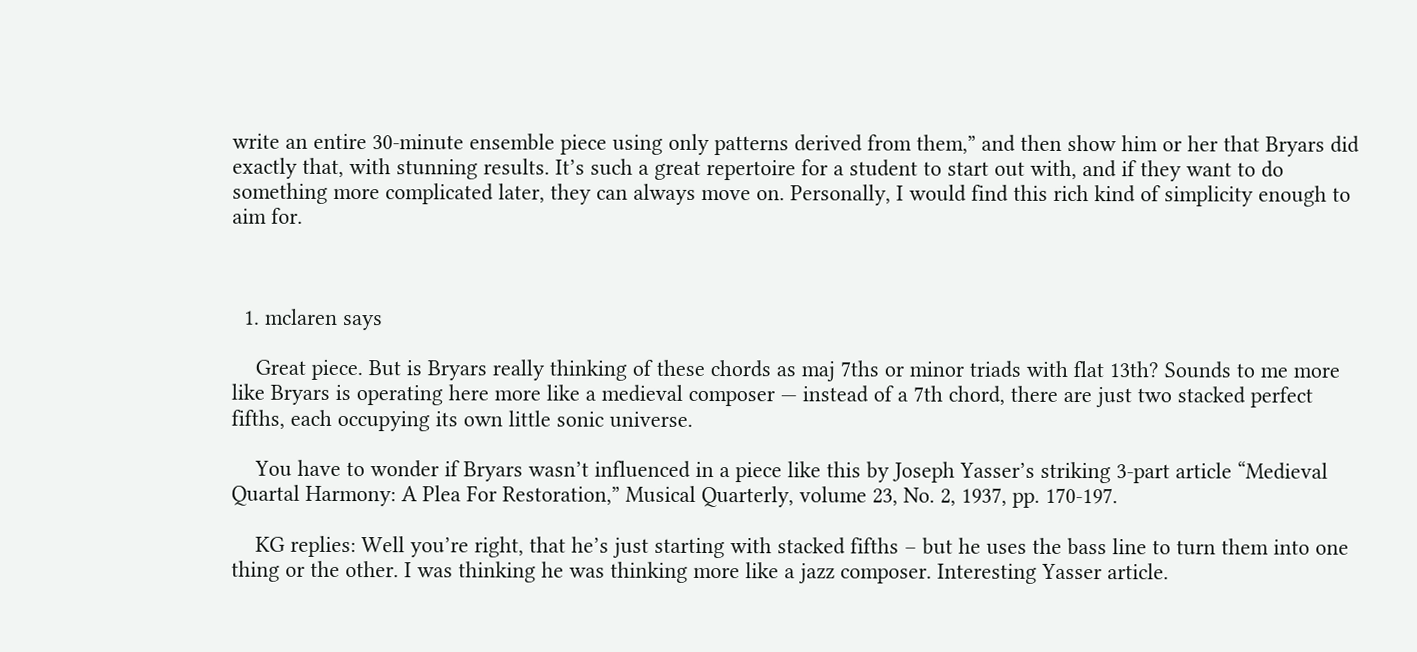write an entire 30-minute ensemble piece using only patterns derived from them,” and then show him or her that Bryars did exactly that, with stunning results. It’s such a great repertoire for a student to start out with, and if they want to do something more complicated later, they can always move on. Personally, I would find this rich kind of simplicity enough to aim for.



  1. mclaren says

    Great piece. But is Bryars really thinking of these chords as maj 7ths or minor triads with flat 13th? Sounds to me more like Bryars is operating here more like a medieval composer — instead of a 7th chord, there are just two stacked perfect fifths, each occupying its own little sonic universe.

    You have to wonder if Bryars wasn’t influenced in a piece like this by Joseph Yasser’s striking 3-part article “Medieval Quartal Harmony: A Plea For Restoration,” Musical Quarterly, volume 23, No. 2, 1937, pp. 170-197.

    KG replies: Well you’re right, that he’s just starting with stacked fifths – but he uses the bass line to turn them into one thing or the other. I was thinking he was thinking more like a jazz composer. Interesting Yasser article.